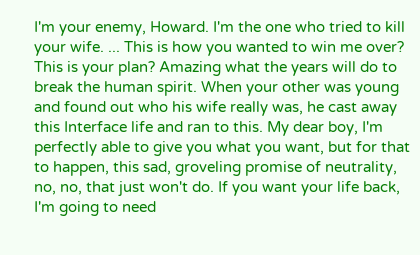I'm your enemy, Howard. I'm the one who tried to kill your wife. ... This is how you wanted to win me over? This is your plan? Amazing what the years will do to break the human spirit. When your other was young and found out who his wife really was, he cast away this Interface life and ran to this. My dear boy, I'm perfectly able to give you what you want, but for that to happen, this sad, groveling promise of neutrality, no, no, that just won't do. If you want your life back, I'm going to need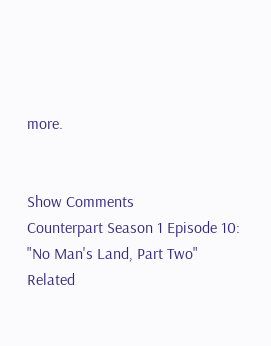more.


Show Comments
Counterpart Season 1 Episode 10: "No Man's Land, Part Two"
Related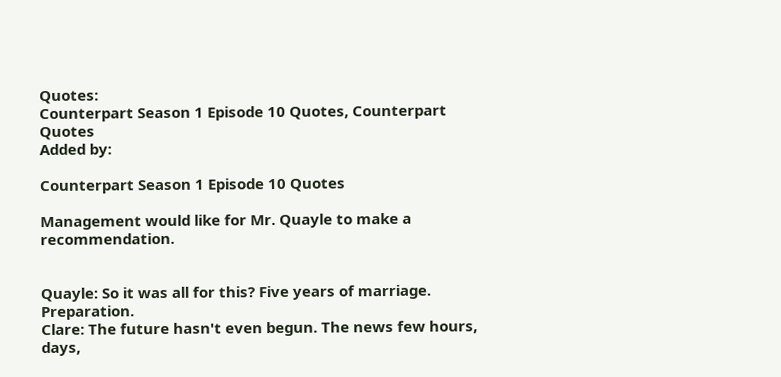Quotes:
Counterpart Season 1 Episode 10 Quotes, Counterpart Quotes
Added by:

Counterpart Season 1 Episode 10 Quotes

Management would like for Mr. Quayle to make a recommendation.


Quayle: So it was all for this? Five years of marriage. Preparation.
Clare: The future hasn't even begun. The news few hours, days,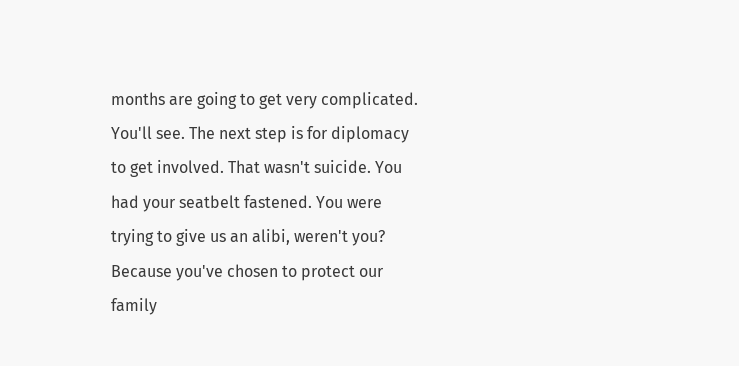months are going to get very complicated. You'll see. The next step is for diplomacy to get involved. That wasn't suicide. You had your seatbelt fastened. You were trying to give us an alibi, weren't you? Because you've chosen to protect our family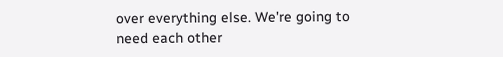over everything else. We're going to need each other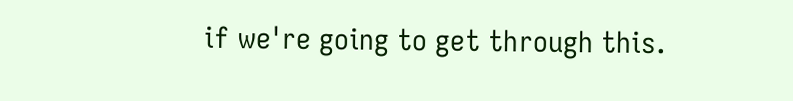if we're going to get through this.